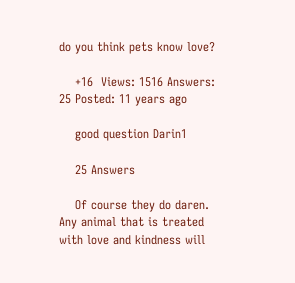do you think pets know love?

    +16  Views: 1516 Answers: 25 Posted: 11 years ago

    good question Darin1

    25 Answers

    Of course they do daren. Any animal that is treated with love and kindness will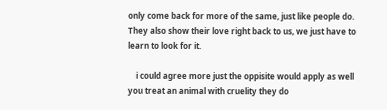only come back for more of the same, just like people do. They also show their love right back to us, we just have to learn to look for it.

    i could agree more just the oppisite would apply as well you treat an animal with cruelity they do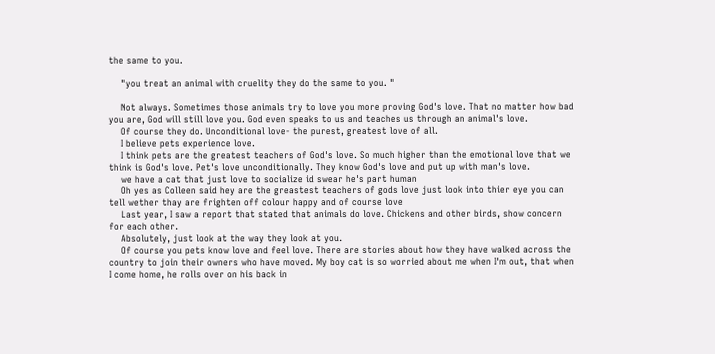the same to you.

    "you treat an animal with cruelity they do the same to you. "

    Not always. Sometimes those animals try to love you more proving God's love. That no matter how bad you are, God will still love you. God even speaks to us and teaches us through an animal's love.
    Of course they do. Unconditional love- the purest, greatest love of all.
    I believe pets experience love.
    I think pets are the greatest teachers of God's love. So much higher than the emotional love that we think is God's love. Pet's love unconditionally. They know God's love and put up with man's love.
    we have a cat that just love to socialize id swear he's part human
    Oh yes as Colleen said hey are the greastest teachers of gods love just look into thier eye you can tell wether thay are frighten off colour happy and of course love
    Last year, I saw a report that stated that animals do love. Chickens and other birds, show concern for each other.
    Absolutely, just look at the way they look at you.
    Of course you pets know love and feel love. There are stories about how they have walked across the country to join their owners who have moved. My boy cat is so worried about me when I'm out, that when I come home, he rolls over on his back in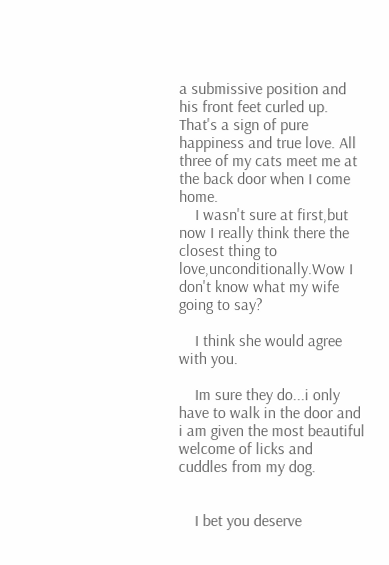a submissive position and his front feet curled up. That's a sign of pure happiness and true love. All three of my cats meet me at the back door when I come home.
    I wasn't sure at first,but now I really think there the closest thing to love,unconditionally.Wow I don't know what my wife going to say?

    I think she would agree with you.

    Im sure they do...i only have to walk in the door and i am given the most beautiful welcome of licks and cuddles from my dog.


    I bet you deserve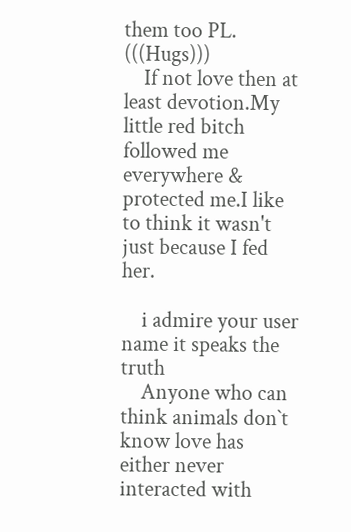them too PL. (((Hugs)))
    If not love then at least devotion.My little red bitch followed me everywhere & protected me.I like to think it wasn't just because I fed her.

    i admire your user name it speaks the truth
    Anyone who can think animals don`t know love has either never interacted with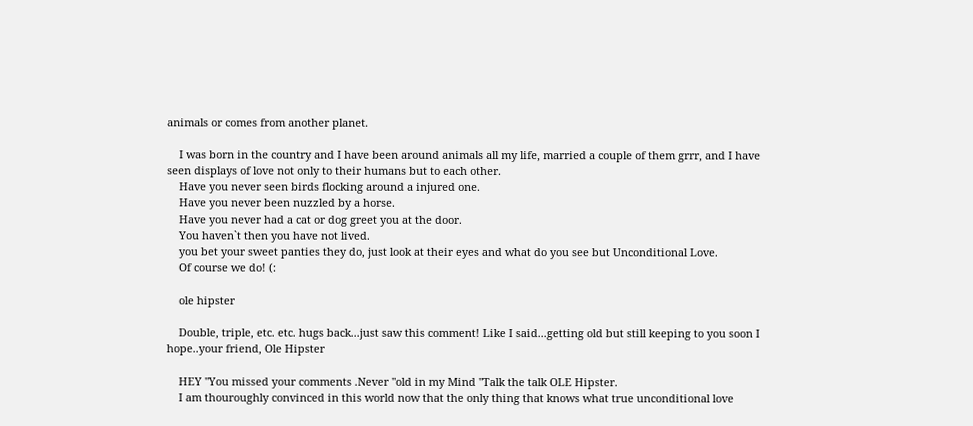animals or comes from another planet.

    I was born in the country and I have been around animals all my life, married a couple of them grrr, and I have seen displays of love not only to their humans but to each other.
    Have you never seen birds flocking around a injured one.
    Have you never been nuzzled by a horse.
    Have you never had a cat or dog greet you at the door.
    You haven`t then you have not lived.
    you bet your sweet panties they do, just look at their eyes and what do you see but Unconditional Love.
    Of course we do! (:

    ole hipster

    Double, triple, etc. etc. hugs back...just saw this comment! Like I said...getting old but still keeping to you soon I hope..your friend, Ole Hipster

    HEY "You missed your comments .Never "old in my Mind "Talk the talk OLE Hipster.
    I am thouroughly convinced in this world now that the only thing that knows what true unconditional love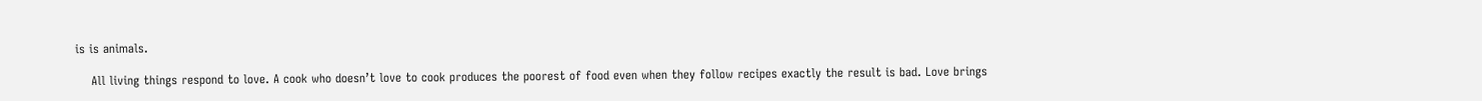is is animals.

    All living things respond to love. A cook who doesn’t love to cook produces the poorest of food even when they follow recipes exactly the result is bad. Love brings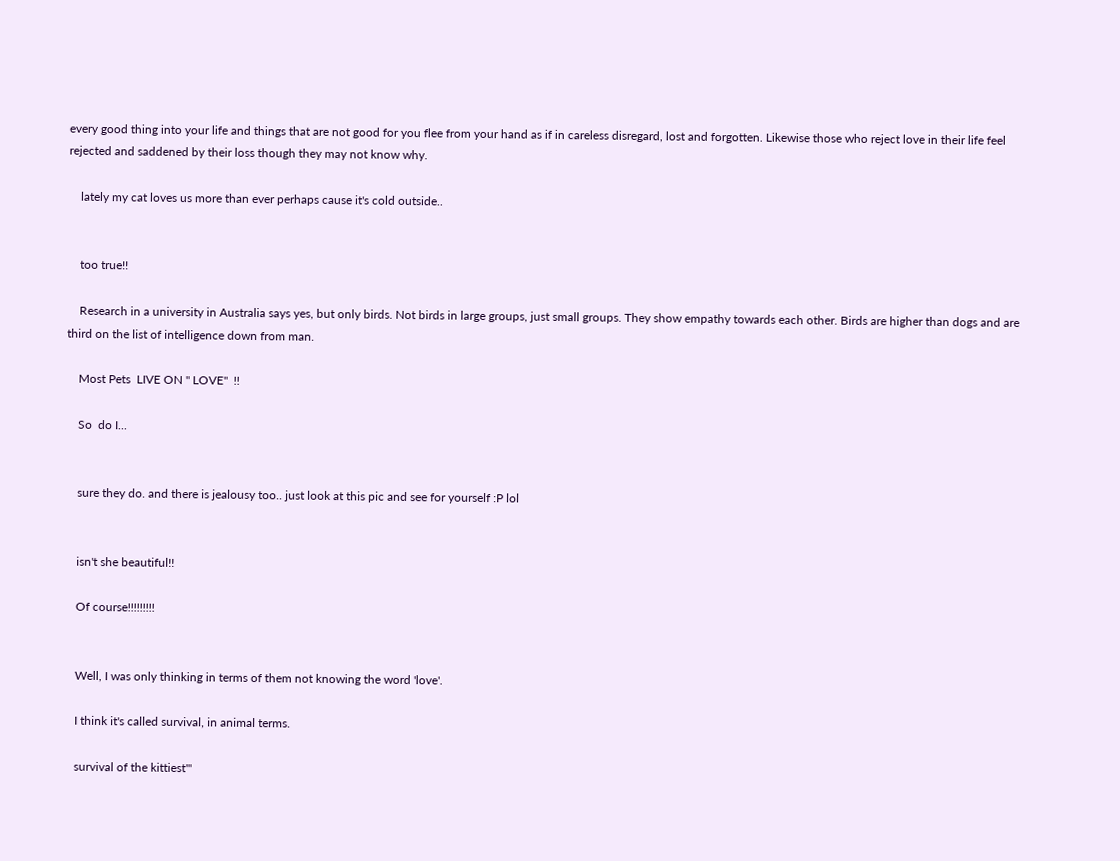every good thing into your life and things that are not good for you flee from your hand as if in careless disregard, lost and forgotten. Likewise those who reject love in their life feel rejected and saddened by their loss though they may not know why.

    lately my cat loves us more than ever perhaps cause it's cold outside..


    too true!!

    Research in a university in Australia says yes, but only birds. Not birds in large groups, just small groups. They show empathy towards each other. Birds are higher than dogs and are third on the list of intelligence down from man.

    Most Pets  LIVE ON " LOVE"  !!

    So  do I...


    sure they do. and there is jealousy too.. just look at this pic and see for yourself :P lol


    isn't she beautiful!!

    Of course!!!!!!!!!


    Well, I was only thinking in terms of them not knowing the word 'love'.

    I think it's called survival, in animal terms.

    survival of the kittiest'''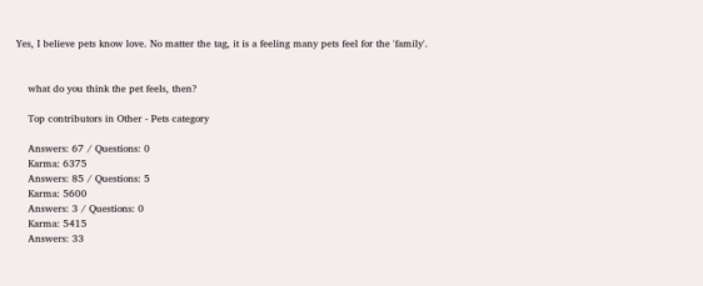Yes, I believe pets know love. No matter the tag, it is a feeling many pets feel for the 'family'.


    what do you think the pet feels, then?

    Top contributors in Other - Pets category

    Answers: 67 / Questions: 0
    Karma: 6375
    Answers: 85 / Questions: 5
    Karma: 5600
    Answers: 3 / Questions: 0
    Karma: 5415
    Answers: 33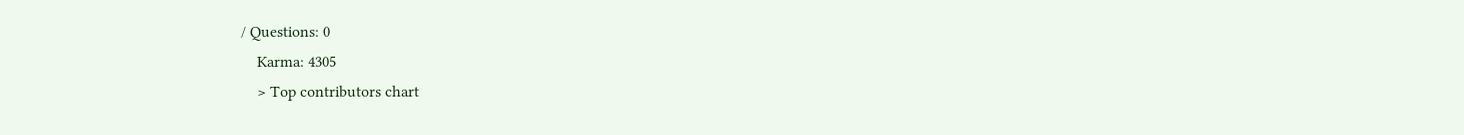/ Questions: 0
    Karma: 4305
    > Top contributors chart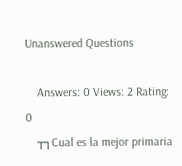Unanswered Questions

    Answers: 0 Views: 2 Rating: 0
    ┬┐Cual es la mejor primaria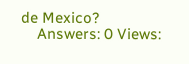de Mexico?
    Answers: 0 Views: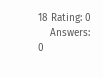18 Rating: 0
    Answers: 0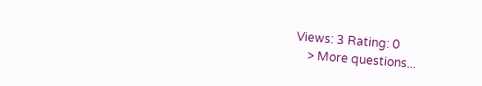Views: 3 Rating: 0
    > More questions...